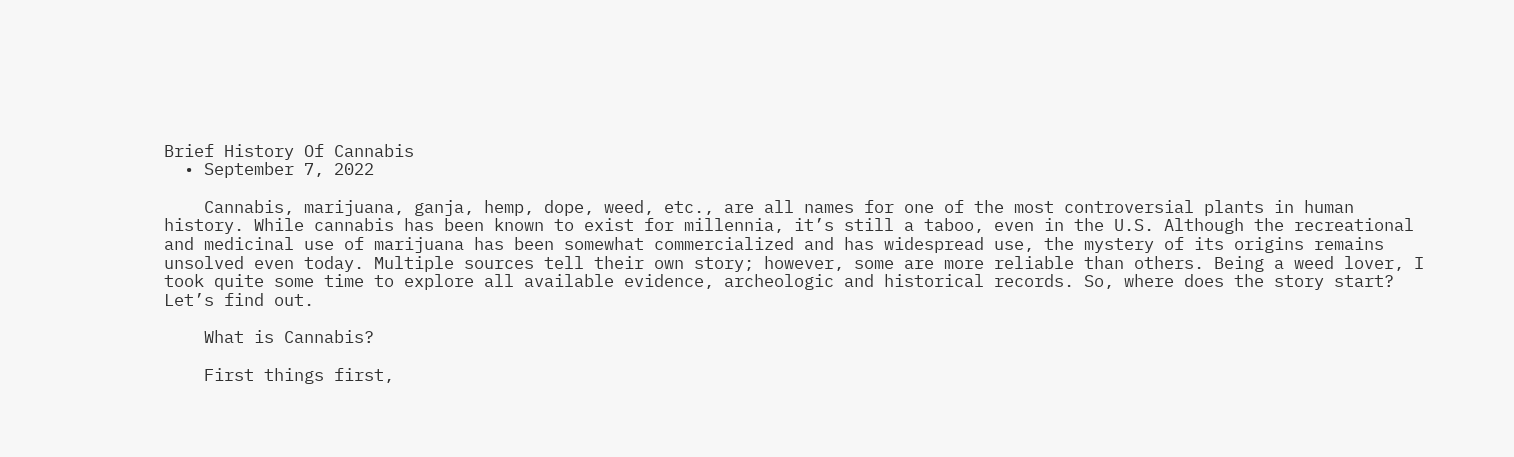Brief History Of Cannabis
  • September 7, 2022

    Cannabis, marijuana, ganja, hemp, dope, weed, etc., are all names for one of the most controversial plants in human history. While cannabis has been known to exist for millennia, it’s still a taboo, even in the U.S. Although the recreational and medicinal use of marijuana has been somewhat commercialized and has widespread use, the mystery of its origins remains unsolved even today. Multiple sources tell their own story; however, some are more reliable than others. Being a weed lover, I took quite some time to explore all available evidence, archeologic and historical records. So, where does the story start? Let’s find out.

    What is Cannabis?

    First things first,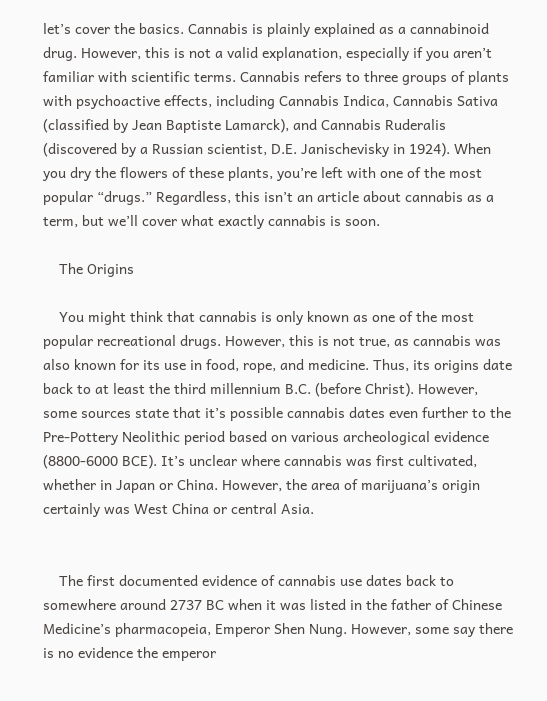let’s cover the basics. Cannabis is plainly explained as a cannabinoid drug. However, this is not a valid explanation, especially if you aren’t familiar with scientific terms. Cannabis refers to three groups of plants with psychoactive effects, including Cannabis Indica, Cannabis Sativa (classified by Jean Baptiste Lamarck), and Cannabis Ruderalis (discovered by a Russian scientist, D.E. Janischevisky in 1924). When you dry the flowers of these plants, you’re left with one of the most popular “drugs.” Regardless, this isn’t an article about cannabis as a term, but we’ll cover what exactly cannabis is soon.

    The Origins

    You might think that cannabis is only known as one of the most popular recreational drugs. However, this is not true, as cannabis was also known for its use in food, rope, and medicine. Thus, its origins date back to at least the third millennium B.C. (before Christ). However, some sources state that it’s possible cannabis dates even further to the Pre-Pottery Neolithic period based on various archeological evidence (8800-6000 BCE). It’s unclear where cannabis was first cultivated, whether in Japan or China. However, the area of marijuana’s origin certainly was West China or central Asia.


    The first documented evidence of cannabis use dates back to somewhere around 2737 BC when it was listed in the father of Chinese Medicine’s pharmacopeia, Emperor Shen Nung. However, some say there is no evidence the emperor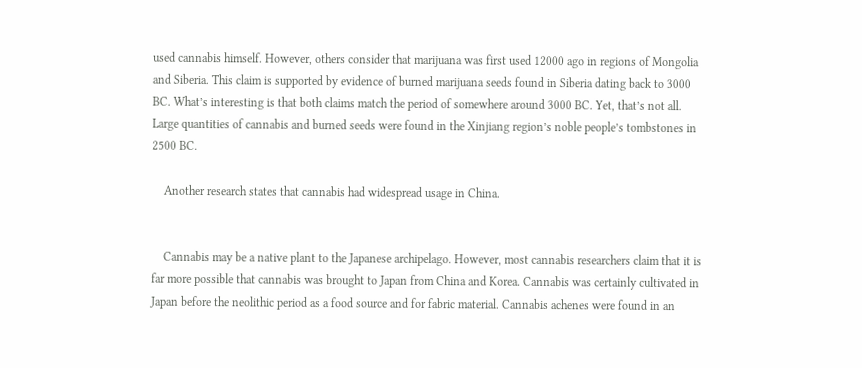used cannabis himself. However, others consider that marijuana was first used 12000 ago in regions of Mongolia and Siberia. This claim is supported by evidence of burned marijuana seeds found in Siberia dating back to 3000 BC. What’s interesting is that both claims match the period of somewhere around 3000 BC. Yet, that’s not all. Large quantities of cannabis and burned seeds were found in the Xinjiang region’s noble people’s tombstones in 2500 BC.

    Another research states that cannabis had widespread usage in China.


    Cannabis may be a native plant to the Japanese archipelago. However, most cannabis researchers claim that it is far more possible that cannabis was brought to Japan from China and Korea. Cannabis was certainly cultivated in Japan before the neolithic period as a food source and for fabric material. Cannabis achenes were found in an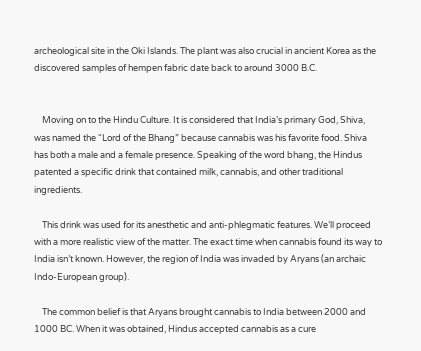archeological site in the Oki Islands. The plant was also crucial in ancient Korea as the discovered samples of hempen fabric date back to around 3000 B.C.


    Moving on to the Hindu Culture. It is considered that India’s primary God, Shiva, was named the “Lord of the Bhang” because cannabis was his favorite food. Shiva has both a male and a female presence. Speaking of the word bhang, the Hindus patented a specific drink that contained milk, cannabis, and other traditional ingredients.

    This drink was used for its anesthetic and anti-phlegmatic features. We’ll proceed with a more realistic view of the matter. The exact time when cannabis found its way to India isn’t known. However, the region of India was invaded by Aryans (an archaic Indo-European group).

    The common belief is that Aryans brought cannabis to India between 2000 and 1000 BC. When it was obtained, Hindus accepted cannabis as a cure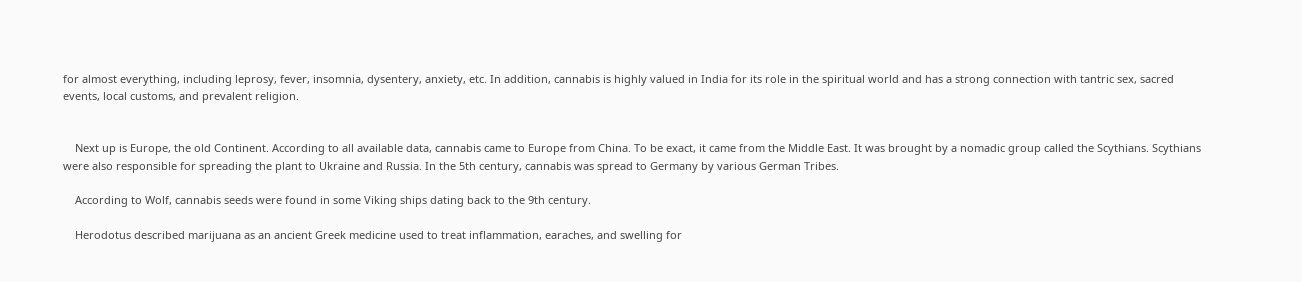for almost everything, including leprosy, fever, insomnia, dysentery, anxiety, etc. In addition, cannabis is highly valued in India for its role in the spiritual world and has a strong connection with tantric sex, sacred events, local customs, and prevalent religion.


    Next up is Europe, the old Continent. According to all available data, cannabis came to Europe from China. To be exact, it came from the Middle East. It was brought by a nomadic group called the Scythians. Scythians were also responsible for spreading the plant to Ukraine and Russia. In the 5th century, cannabis was spread to Germany by various German Tribes.

    According to Wolf, cannabis seeds were found in some Viking ships dating back to the 9th century.

    Herodotus described marijuana as an ancient Greek medicine used to treat inflammation, earaches, and swelling for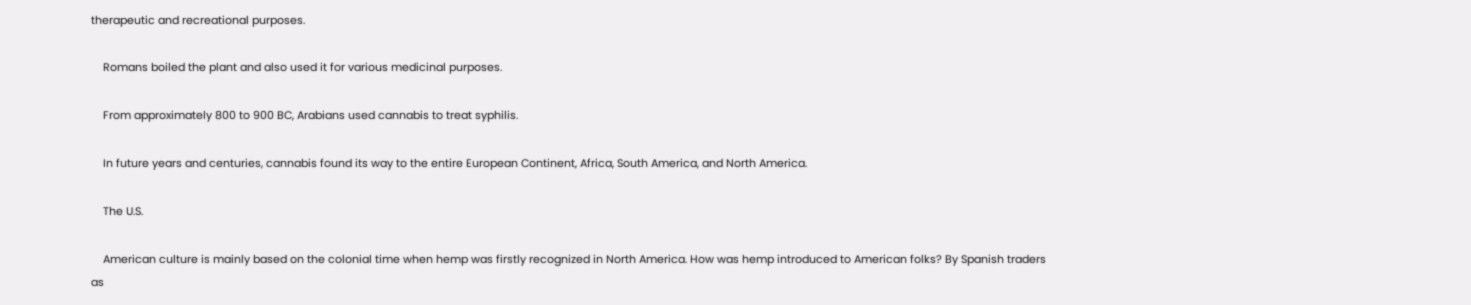therapeutic and recreational purposes.

    Romans boiled the plant and also used it for various medicinal purposes.

    From approximately 800 to 900 BC, Arabians used cannabis to treat syphilis.

    In future years and centuries, cannabis found its way to the entire European Continent, Africa, South America, and North America.

    The U.S.

    American culture is mainly based on the colonial time when hemp was firstly recognized in North America. How was hemp introduced to American folks? By Spanish traders as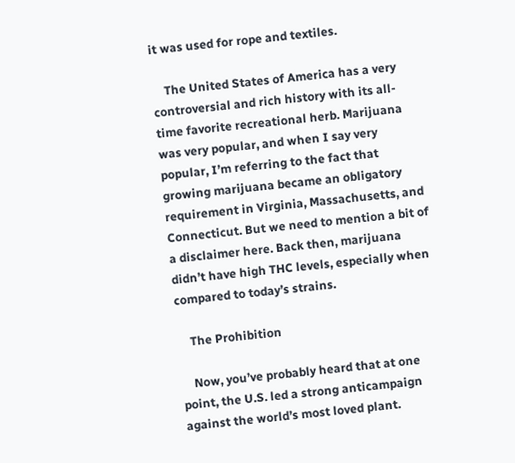it was used for rope and textiles.

    The United States of America has a very controversial and rich history with its all-time favorite recreational herb. Marijuana was very popular, and when I say very popular, I’m referring to the fact that growing marijuana became an obligatory requirement in Virginia, Massachusetts, and Connecticut. But we need to mention a bit of a disclaimer here. Back then, marijuana didn’t have high THC levels, especially when compared to today’s strains.

    The Prohibition

    Now, you’ve probably heard that at one point, the U.S. led a strong anticampaign against the world’s most loved plant.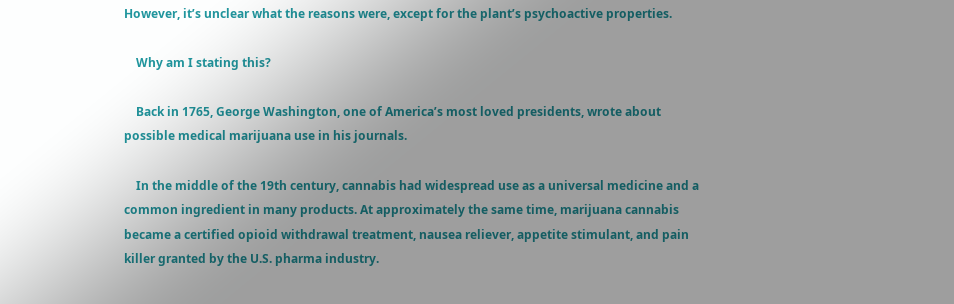However, it’s unclear what the reasons were, except for the plant’s psychoactive properties.

    Why am I stating this?

    Back in 1765, George Washington, one of America’s most loved presidents, wrote about possible medical marijuana use in his journals.

    In the middle of the 19th century, cannabis had widespread use as a universal medicine and a common ingredient in many products. At approximately the same time, marijuana cannabis became a certified opioid withdrawal treatment, nausea reliever, appetite stimulant, and pain killer granted by the U.S. pharma industry.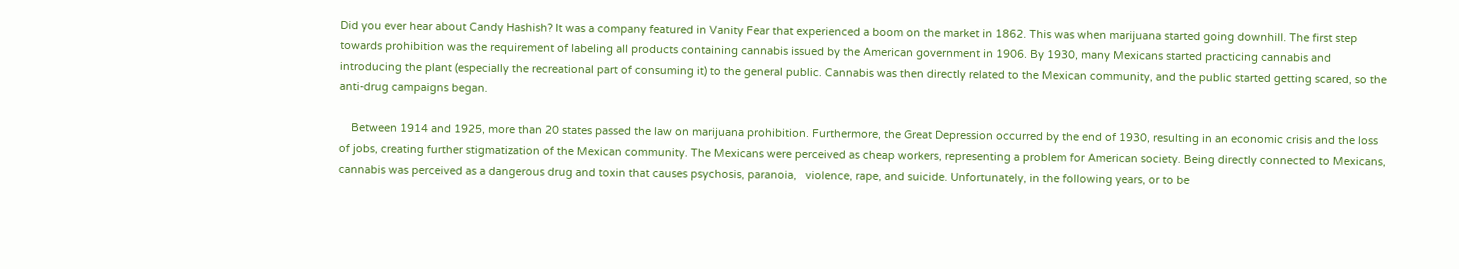Did you ever hear about Candy Hashish? It was a company featured in Vanity Fear that experienced a boom on the market in 1862. This was when marijuana started going downhill. The first step towards prohibition was the requirement of labeling all products containing cannabis issued by the American government in 1906. By 1930, many Mexicans started practicing cannabis and introducing the plant (especially the recreational part of consuming it) to the general public. Cannabis was then directly related to the Mexican community, and the public started getting scared, so the anti-drug campaigns began.

    Between 1914 and 1925, more than 20 states passed the law on marijuana prohibition. Furthermore, the Great Depression occurred by the end of 1930, resulting in an economic crisis and the loss of jobs, creating further stigmatization of the Mexican community. The Mexicans were perceived as cheap workers, representing a problem for American society. Being directly connected to Mexicans, cannabis was perceived as a dangerous drug and toxin that causes psychosis, paranoia,   violence, rape, and suicide. Unfortunately, in the following years, or to be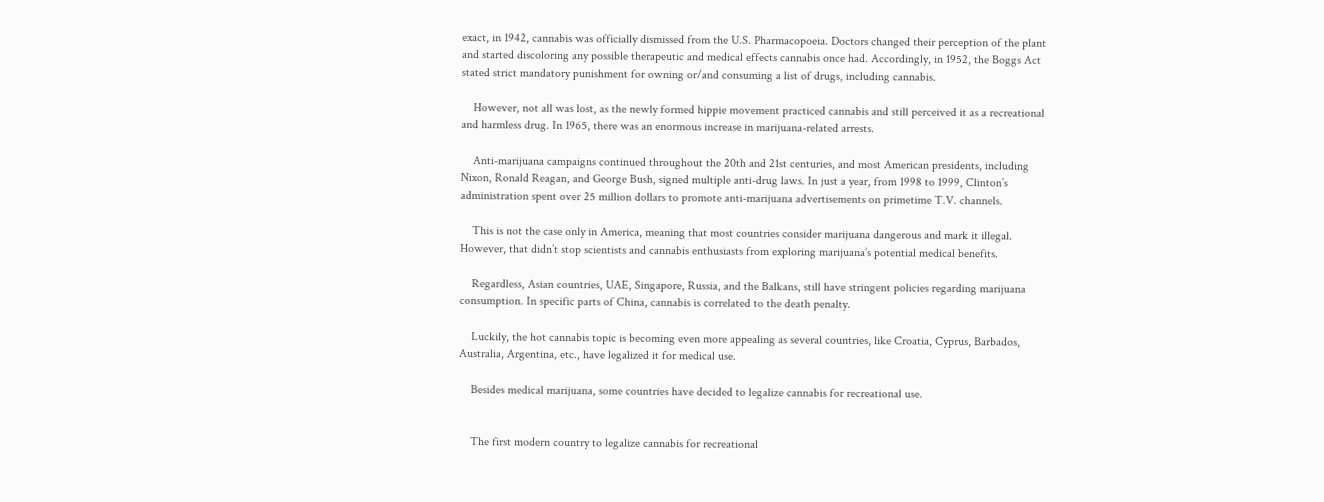exact, in 1942, cannabis was officially dismissed from the U.S. Pharmacopoeia. Doctors changed their perception of the plant and started discoloring any possible therapeutic and medical effects cannabis once had. Accordingly, in 1952, the Boggs Act stated strict mandatory punishment for owning or/and consuming a list of drugs, including cannabis.

    However, not all was lost, as the newly formed hippie movement practiced cannabis and still perceived it as a recreational and harmless drug. In 1965, there was an enormous increase in marijuana-related arrests.

    Anti-marijuana campaigns continued throughout the 20th and 21st centuries, and most American presidents, including Nixon, Ronald Reagan, and George Bush, signed multiple anti-drug laws. In just a year, from 1998 to 1999, Clinton’s administration spent over 25 million dollars to promote anti-marijuana advertisements on primetime T.V. channels.

    This is not the case only in America, meaning that most countries consider marijuana dangerous and mark it illegal. However, that didn’t stop scientists and cannabis enthusiasts from exploring marijuana’s potential medical benefits.

    Regardless, Asian countries, UAE, Singapore, Russia, and the Balkans, still have stringent policies regarding marijuana consumption. In specific parts of China, cannabis is correlated to the death penalty.

    Luckily, the hot cannabis topic is becoming even more appealing as several countries, like Croatia, Cyprus, Barbados, Australia, Argentina, etc., have legalized it for medical use.

    Besides medical marijuana, some countries have decided to legalize cannabis for recreational use.


    The first modern country to legalize cannabis for recreational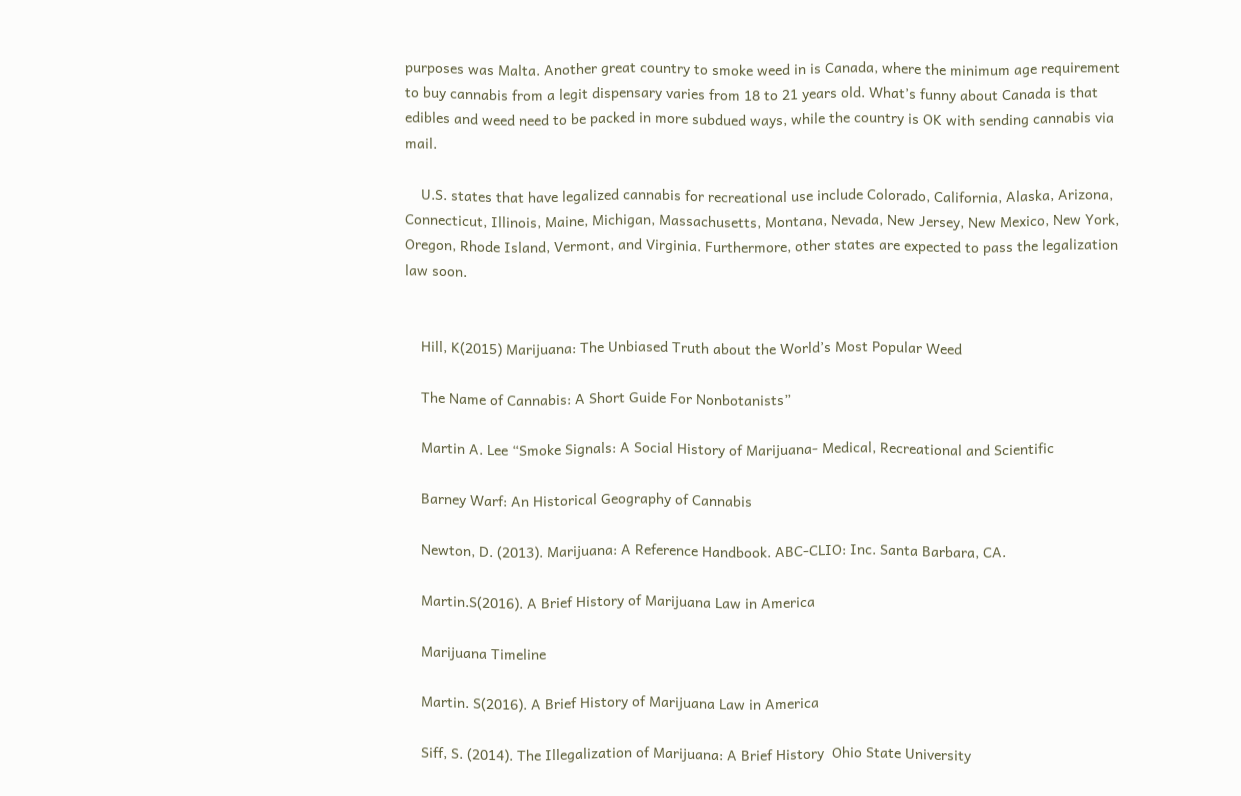purposes was Malta. Another great country to smoke weed in is Canada, where the minimum age requirement to buy cannabis from a legit dispensary varies from 18 to 21 years old. What’s funny about Canada is that edibles and weed need to be packed in more subdued ways, while the country is OK with sending cannabis via mail.

    U.S. states that have legalized cannabis for recreational use include Colorado, California, Alaska, Arizona, Connecticut, Illinois, Maine, Michigan, Massachusetts, Montana, Nevada, New Jersey, New Mexico, New York, Oregon, Rhode Island, Vermont, and Virginia. Furthermore, other states are expected to pass the legalization law soon.


    Hill, K(2015) Marijuana: The Unbiased Truth about the World’s Most Popular Weed

    The Name of Cannabis: A Short Guide For Nonbotanists”

    Martin A. Lee “Smoke Signals: A Social History of Marijuana- Medical, Recreational and Scientific

    Barney Warf: An Historical Geography of Cannabis

    Newton, D. (2013). Marijuana: A Reference Handbook. ABC-CLIO: Inc. Santa Barbara, CA.

    Martin.S(2016). A Brief History of Marijuana Law in America

    Marijuana Timeline

    Martin. S(2016). A Brief History of Marijuana Law in America

    Siff, S. (2014). The Illegalization of Marijuana: A Brief History  Ohio State University